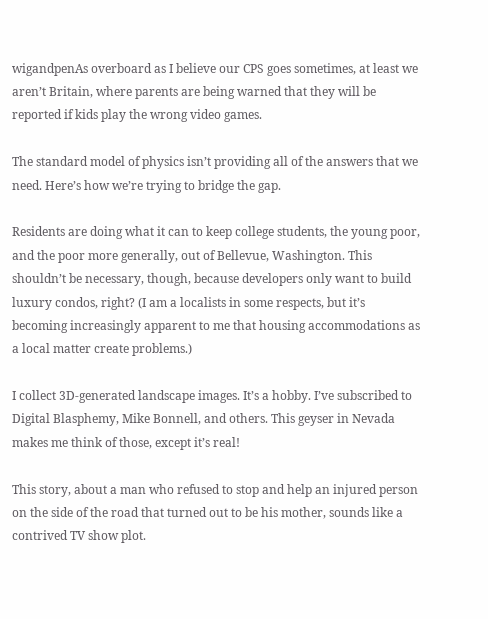wigandpenAs overboard as I believe our CPS goes sometimes, at least we aren’t Britain, where parents are being warned that they will be reported if kids play the wrong video games.

The standard model of physics isn’t providing all of the answers that we need. Here’s how we’re trying to bridge the gap.

Residents are doing what it can to keep college students, the young poor, and the poor more generally, out of Bellevue, Washington. This shouldn’t be necessary, though, because developers only want to build luxury condos, right? (I am a localists in some respects, but it’s becoming increasingly apparent to me that housing accommodations as a local matter create problems.)

I collect 3D-generated landscape images. It’s a hobby. I’ve subscribed to Digital Blasphemy, Mike Bonnell, and others. This geyser in Nevada makes me think of those, except it’s real!

This story, about a man who refused to stop and help an injured person on the side of the road that turned out to be his mother, sounds like a contrived TV show plot.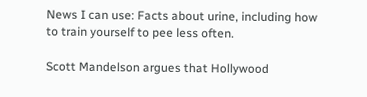News I can use: Facts about urine, including how to train yourself to pee less often.

Scott Mandelson argues that Hollywood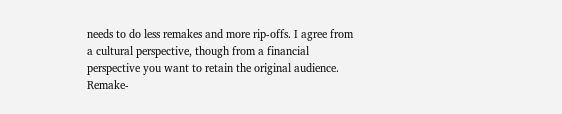needs to do less remakes and more rip-offs. I agree from a cultural perspective, though from a financial perspective you want to retain the original audience. Remake-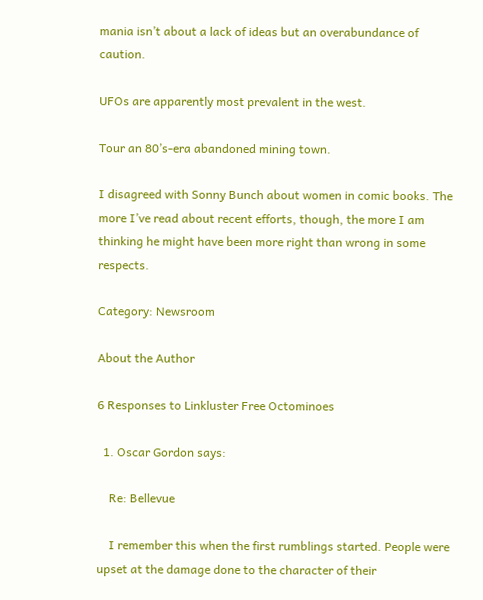mania isn’t about a lack of ideas but an overabundance of caution.

UFOs are apparently most prevalent in the west.

Tour an 80’s-era abandoned mining town.

I disagreed with Sonny Bunch about women in comic books. The more I’ve read about recent efforts, though, the more I am thinking he might have been more right than wrong in some respects.

Category: Newsroom

About the Author

6 Responses to Linkluster Free Octominoes

  1. Oscar Gordon says:

    Re: Bellevue

    I remember this when the first rumblings started. People were upset at the damage done to the character of their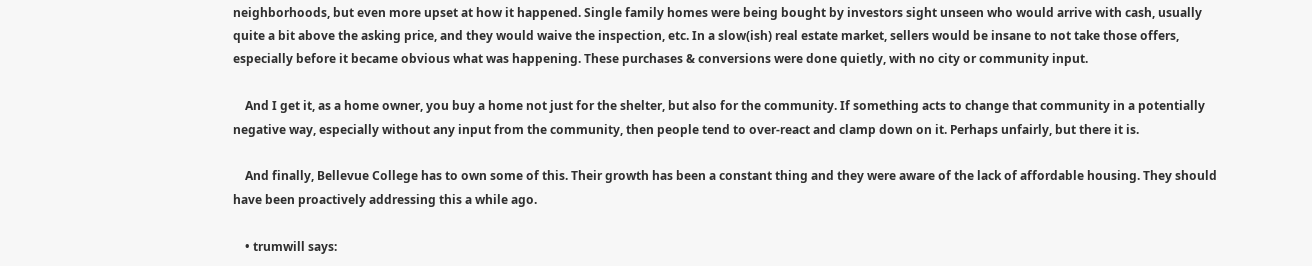neighborhoods, but even more upset at how it happened. Single family homes were being bought by investors sight unseen who would arrive with cash, usually quite a bit above the asking price, and they would waive the inspection, etc. In a slow(ish) real estate market, sellers would be insane to not take those offers, especially before it became obvious what was happening. These purchases & conversions were done quietly, with no city or community input.

    And I get it, as a home owner, you buy a home not just for the shelter, but also for the community. If something acts to change that community in a potentially negative way, especially without any input from the community, then people tend to over-react and clamp down on it. Perhaps unfairly, but there it is.

    And finally, Bellevue College has to own some of this. Their growth has been a constant thing and they were aware of the lack of affordable housing. They should have been proactively addressing this a while ago.

    • trumwill says: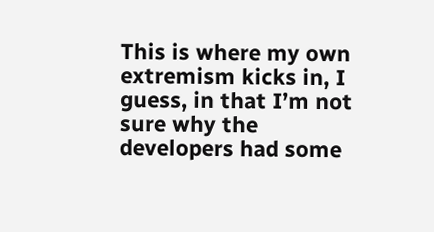This is where my own extremism kicks in, I guess, in that I’m not sure why the developers had some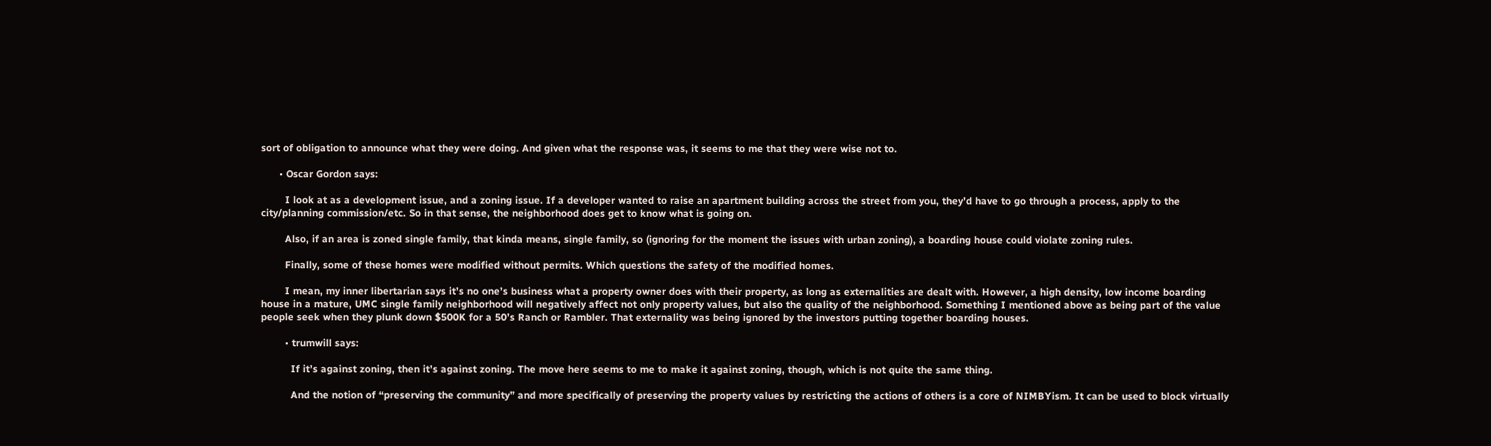sort of obligation to announce what they were doing. And given what the response was, it seems to me that they were wise not to.

      • Oscar Gordon says:

        I look at as a development issue, and a zoning issue. If a developer wanted to raise an apartment building across the street from you, they’d have to go through a process, apply to the city/planning commission/etc. So in that sense, the neighborhood does get to know what is going on.

        Also, if an area is zoned single family, that kinda means, single family, so (ignoring for the moment the issues with urban zoning), a boarding house could violate zoning rules.

        Finally, some of these homes were modified without permits. Which questions the safety of the modified homes.

        I mean, my inner libertarian says it’s no one’s business what a property owner does with their property, as long as externalities are dealt with. However, a high density, low income boarding house in a mature, UMC single family neighborhood will negatively affect not only property values, but also the quality of the neighborhood. Something I mentioned above as being part of the value people seek when they plunk down $500K for a 50’s Ranch or Rambler. That externality was being ignored by the investors putting together boarding houses.

        • trumwill says:

          If it’s against zoning, then it’s against zoning. The move here seems to me to make it against zoning, though, which is not quite the same thing.

          And the notion of “preserving the community” and more specifically of preserving the property values by restricting the actions of others is a core of NIMBYism. It can be used to block virtually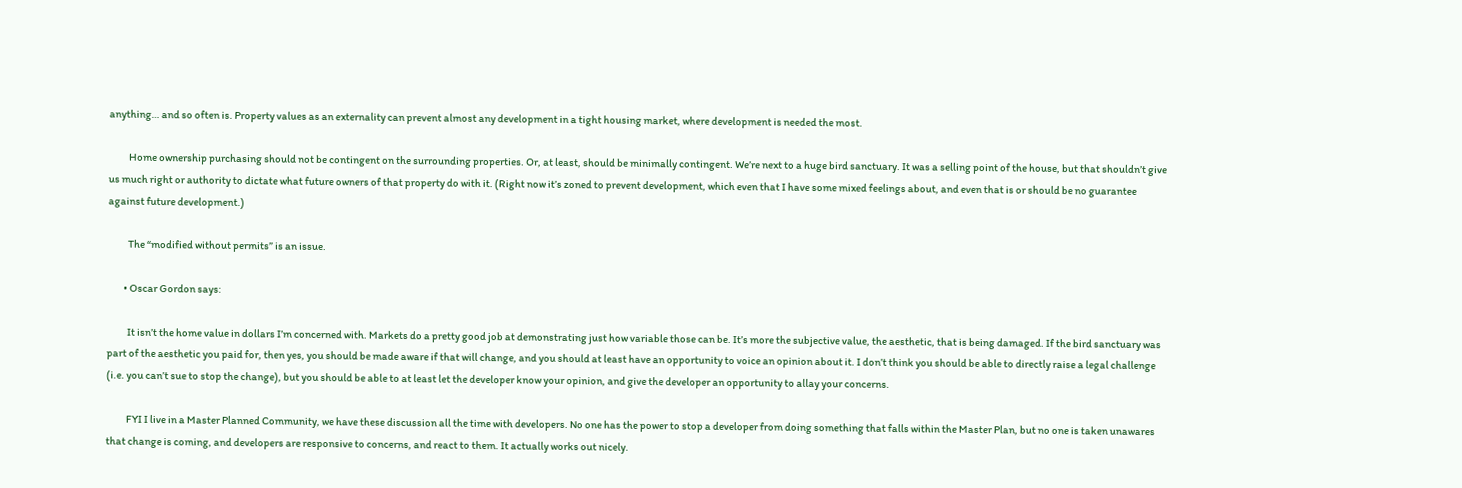anything… and so often is. Property values as an externality can prevent almost any development in a tight housing market, where development is needed the most.

          Home ownership purchasing should not be contingent on the surrounding properties. Or, at least, should be minimally contingent. We’re next to a huge bird sanctuary. It was a selling point of the house, but that shouldn’t give us much right or authority to dictate what future owners of that property do with it. (Right now it’s zoned to prevent development, which even that I have some mixed feelings about, and even that is or should be no guarantee against future development.)

          The “modified without permits” is an issue.

        • Oscar Gordon says:

          It isn’t the home value in dollars I’m concerned with. Markets do a pretty good job at demonstrating just how variable those can be. It’s more the subjective value, the aesthetic, that is being damaged. If the bird sanctuary was part of the aesthetic you paid for, then yes, you should be made aware if that will change, and you should at least have an opportunity to voice an opinion about it. I don’t think you should be able to directly raise a legal challenge (i.e. you can’t sue to stop the change), but you should be able to at least let the developer know your opinion, and give the developer an opportunity to allay your concerns.

          FYI I live in a Master Planned Community, we have these discussion all the time with developers. No one has the power to stop a developer from doing something that falls within the Master Plan, but no one is taken unawares that change is coming, and developers are responsive to concerns, and react to them. It actually works out nicely.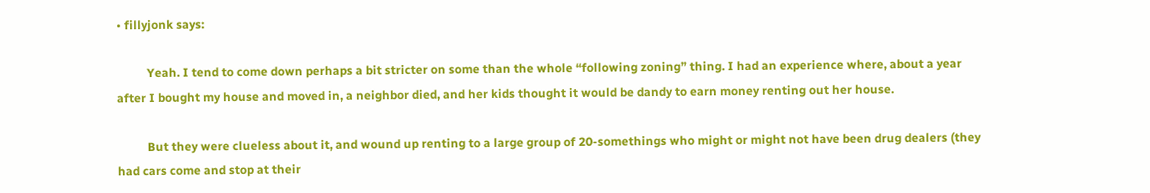• fillyjonk says:

          Yeah. I tend to come down perhaps a bit stricter on some than the whole “following zoning” thing. I had an experience where, about a year after I bought my house and moved in, a neighbor died, and her kids thought it would be dandy to earn money renting out her house.

          But they were clueless about it, and wound up renting to a large group of 20-somethings who might or might not have been drug dealers (they had cars come and stop at their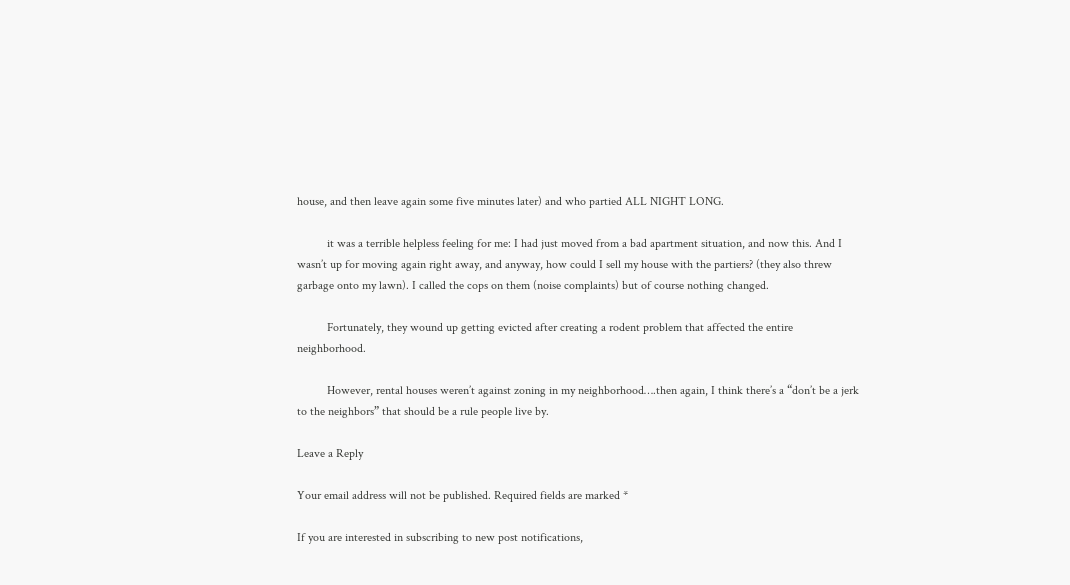house, and then leave again some five minutes later) and who partied ALL NIGHT LONG.

          it was a terrible helpless feeling for me: I had just moved from a bad apartment situation, and now this. And I wasn’t up for moving again right away, and anyway, how could I sell my house with the partiers? (they also threw garbage onto my lawn). I called the cops on them (noise complaints) but of course nothing changed.

          Fortunately, they wound up getting evicted after creating a rodent problem that affected the entire neighborhood.

          However, rental houses weren’t against zoning in my neighborhood….then again, I think there’s a “don’t be a jerk to the neighbors” that should be a rule people live by.

Leave a Reply

Your email address will not be published. Required fields are marked *

If you are interested in subscribing to new post notifications,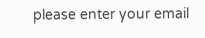please enter your email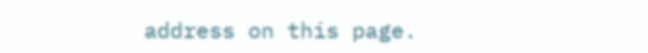address on this page.